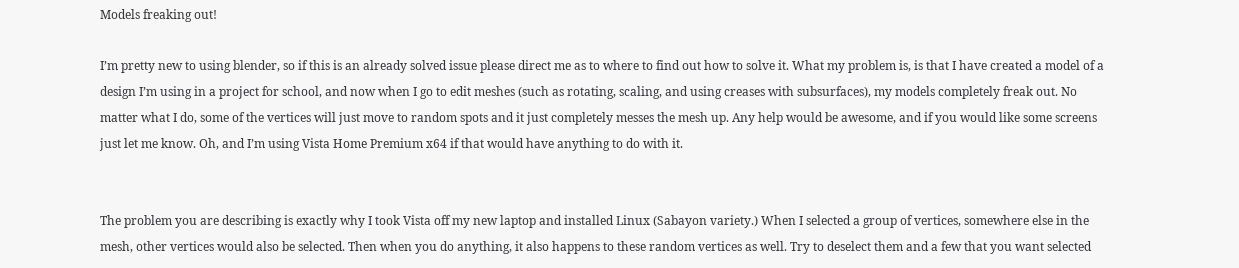Models freaking out!

I’m pretty new to using blender, so if this is an already solved issue please direct me as to where to find out how to solve it. What my problem is, is that I have created a model of a design I’m using in a project for school, and now when I go to edit meshes (such as rotating, scaling, and using creases with subsurfaces), my models completely freak out. No matter what I do, some of the vertices will just move to random spots and it just completely messes the mesh up. Any help would be awesome, and if you would like some screens just let me know. Oh, and I’m using Vista Home Premium x64 if that would have anything to do with it.


The problem you are describing is exactly why I took Vista off my new laptop and installed Linux (Sabayon variety.) When I selected a group of vertices, somewhere else in the mesh, other vertices would also be selected. Then when you do anything, it also happens to these random vertices as well. Try to deselect them and a few that you want selected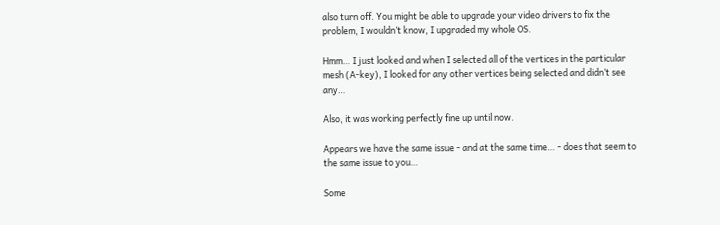also turn off. You might be able to upgrade your video drivers to fix the problem, I wouldn’t know, I upgraded my whole OS.

Hmm… I just looked and when I selected all of the vertices in the particular mesh (A-key), I looked for any other vertices being selected and didn’t see any…

Also, it was working perfectly fine up until now.

Appears we have the same issue - and at the same time… - does that seem to the same issue to you…

Some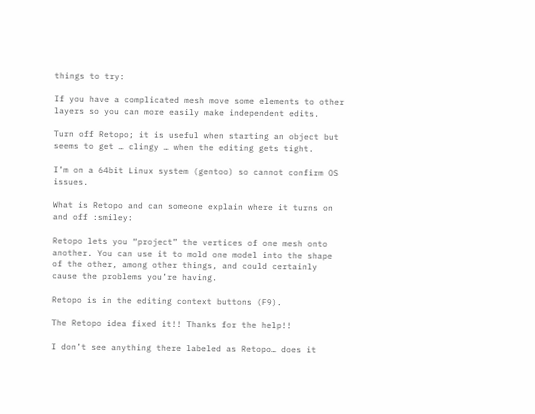things to try:

If you have a complicated mesh move some elements to other layers so you can more easily make independent edits.

Turn off Retopo; it is useful when starting an object but seems to get … clingy … when the editing gets tight.

I’m on a 64bit Linux system (gentoo) so cannot confirm OS issues.

What is Retopo and can someone explain where it turns on and off :smiley:

Retopo lets you “project” the vertices of one mesh onto another. You can use it to mold one model into the shape of the other, among other things, and could certainly cause the problems you’re having.

Retopo is in the editing context buttons (F9).

The Retopo idea fixed it!! Thanks for the help!!

I don’t see anything there labeled as Retopo… does it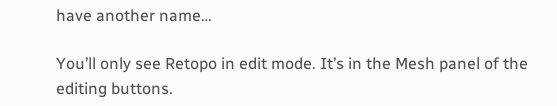have another name…

You’ll only see Retopo in edit mode. It’s in the Mesh panel of the editing buttons.